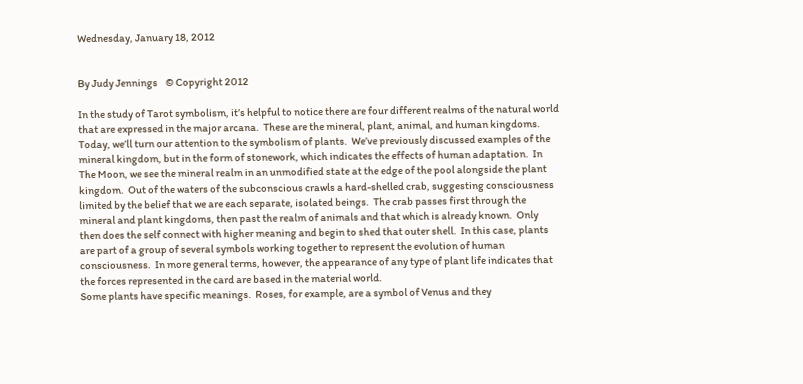Wednesday, January 18, 2012


By Judy Jennings    © Copyright 2012

In the study of Tarot symbolism, it’s helpful to notice there are four different realms of the natural world that are expressed in the major arcana.  These are the mineral, plant, animal, and human kingdoms.  Today, we’ll turn our attention to the symbolism of plants.  We’ve previously discussed examples of the mineral kingdom, but in the form of stonework, which indicates the effects of human adaptation.  In The Moon, we see the mineral realm in an unmodified state at the edge of the pool alongside the plant kingdom.  Out of the waters of the subconscious crawls a hard-shelled crab, suggesting consciousness limited by the belief that we are each separate, isolated beings.  The crab passes first through the mineral and plant kingdoms, then past the realm of animals and that which is already known.  Only then does the self connect with higher meaning and begin to shed that outer shell.  In this case, plants are part of a group of several symbols working together to represent the evolution of human consciousness.  In more general terms, however, the appearance of any type of plant life indicates that the forces represented in the card are based in the material world.
Some plants have specific meanings.  Roses, for example, are a symbol of Venus and they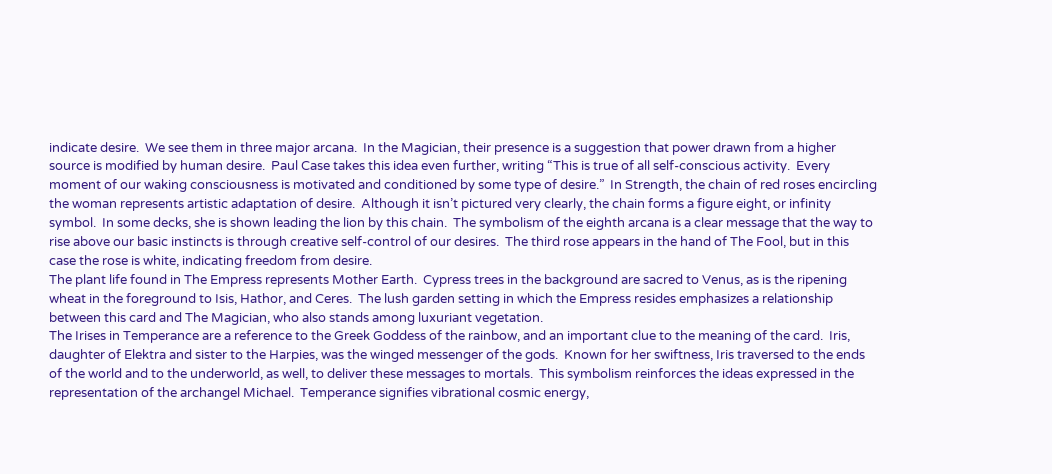indicate desire.  We see them in three major arcana.  In the Magician, their presence is a suggestion that power drawn from a higher source is modified by human desire.  Paul Case takes this idea even further, writing “This is true of all self-conscious activity.  Every moment of our waking consciousness is motivated and conditioned by some type of desire.”  In Strength, the chain of red roses encircling the woman represents artistic adaptation of desire.  Although it isn’t pictured very clearly, the chain forms a figure eight, or infinity symbol.  In some decks, she is shown leading the lion by this chain.  The symbolism of the eighth arcana is a clear message that the way to rise above our basic instincts is through creative self-control of our desires.  The third rose appears in the hand of The Fool, but in this case the rose is white, indicating freedom from desire.
The plant life found in The Empress represents Mother Earth.  Cypress trees in the background are sacred to Venus, as is the ripening wheat in the foreground to Isis, Hathor, and Ceres.  The lush garden setting in which the Empress resides emphasizes a relationship between this card and The Magician, who also stands among luxuriant vegetation.
The Irises in Temperance are a reference to the Greek Goddess of the rainbow, and an important clue to the meaning of the card.  Iris, daughter of Elektra and sister to the Harpies, was the winged messenger of the gods.  Known for her swiftness, Iris traversed to the ends of the world and to the underworld, as well, to deliver these messages to mortals.  This symbolism reinforces the ideas expressed in the representation of the archangel Michael.  Temperance signifies vibrational cosmic energy,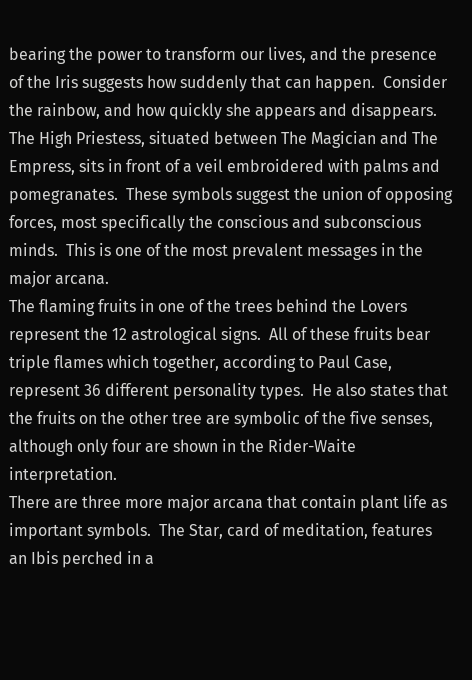bearing the power to transform our lives, and the presence of the Iris suggests how suddenly that can happen.  Consider the rainbow, and how quickly she appears and disappears.
The High Priestess, situated between The Magician and The Empress, sits in front of a veil embroidered with palms and pomegranates.  These symbols suggest the union of opposing forces, most specifically the conscious and subconscious minds.  This is one of the most prevalent messages in the major arcana.
The flaming fruits in one of the trees behind the Lovers represent the 12 astrological signs.  All of these fruits bear triple flames which together, according to Paul Case, represent 36 different personality types.  He also states that the fruits on the other tree are symbolic of the five senses, although only four are shown in the Rider-Waite interpretation.
There are three more major arcana that contain plant life as important symbols.  The Star, card of meditation, features an Ibis perched in a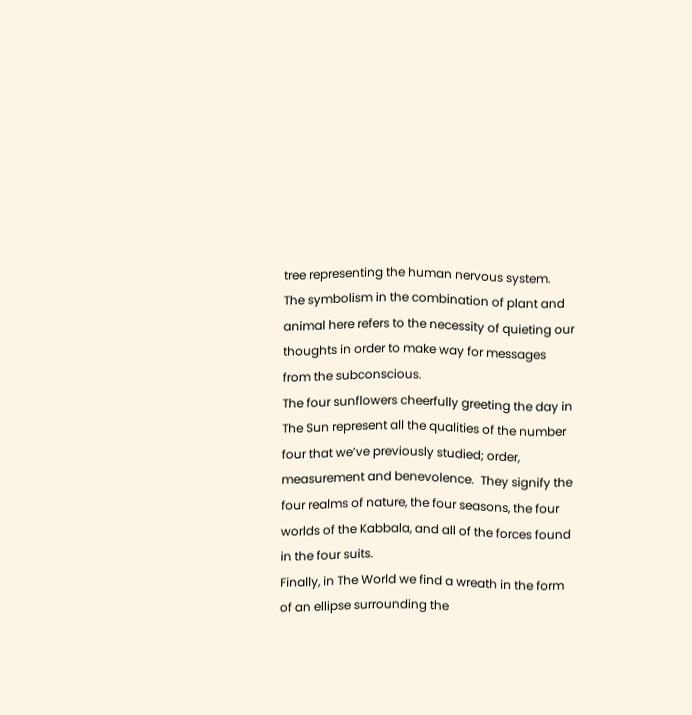tree representing the human nervous system.  The symbolism in the combination of plant and animal here refers to the necessity of quieting our thoughts in order to make way for messages from the subconscious.
The four sunflowers cheerfully greeting the day in The Sun represent all the qualities of the number four that we’ve previously studied; order, measurement and benevolence.  They signify the four realms of nature, the four seasons, the four worlds of the Kabbala, and all of the forces found in the four suits.
Finally, in The World we find a wreath in the form of an ellipse surrounding the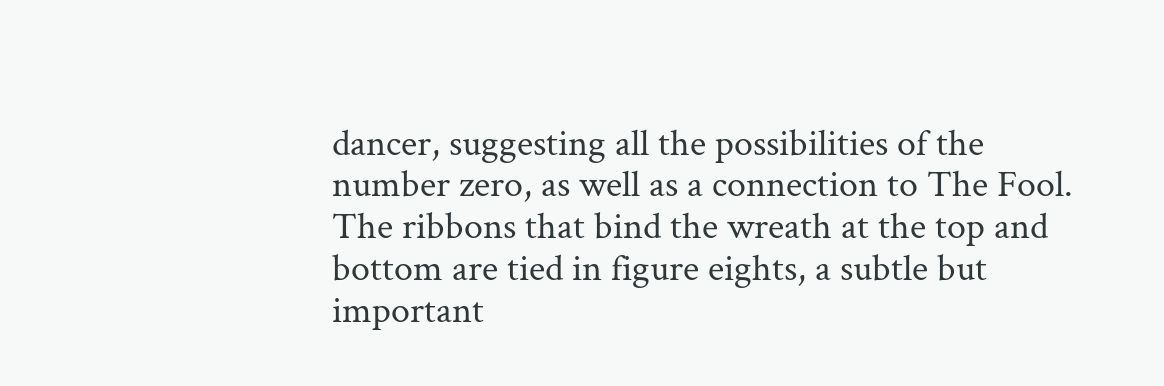dancer, suggesting all the possibilities of the number zero, as well as a connection to The Fool.  The ribbons that bind the wreath at the top and bottom are tied in figure eights, a subtle but important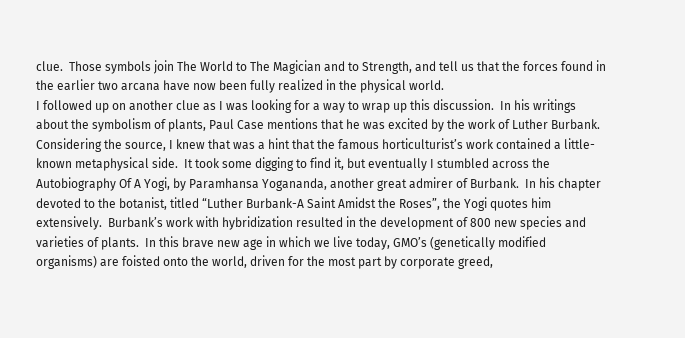clue.  Those symbols join The World to The Magician and to Strength, and tell us that the forces found in the earlier two arcana have now been fully realized in the physical world.
I followed up on another clue as I was looking for a way to wrap up this discussion.  In his writings about the symbolism of plants, Paul Case mentions that he was excited by the work of Luther Burbank.  Considering the source, I knew that was a hint that the famous horticulturist’s work contained a little-known metaphysical side.  It took some digging to find it, but eventually I stumbled across the Autobiography Of A Yogi, by Paramhansa Yogananda, another great admirer of Burbank.  In his chapter devoted to the botanist, titled “Luther Burbank-A Saint Amidst the Roses”, the Yogi quotes him extensively.  Burbank’s work with hybridization resulted in the development of 800 new species and varieties of plants.  In this brave new age in which we live today, GMO’s (genetically modified organisms) are foisted onto the world, driven for the most part by corporate greed,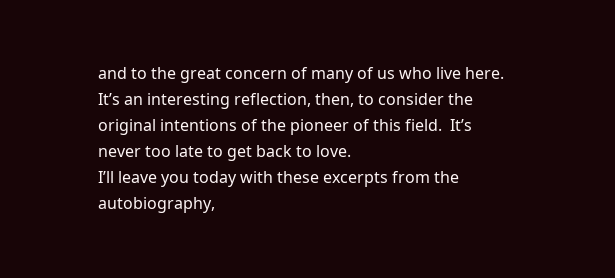and to the great concern of many of us who live here.  It’s an interesting reflection, then, to consider the original intentions of the pioneer of this field.  It’s never too late to get back to love.
I’ll leave you today with these excerpts from the autobiography,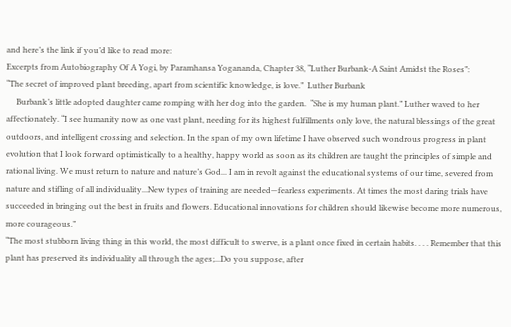and here’s the link if you’d like to read more:
Excerpts from Autobiography Of A Yogi, by Paramhansa Yogananda, Chapter 38, “Luther Burbank-A Saint Amidst the Roses”:
“The secret of improved plant breeding, apart from scientific knowledge, is love.”  Luther Burbank
     Burbank’s little adopted daughter came romping with her dog into the garden.  “She is my human plant.” Luther waved to her affectionately. “I see humanity now as one vast plant, needing for its highest fulfillments only love, the natural blessings of the great outdoors, and intelligent crossing and selection. In the span of my own lifetime I have observed such wondrous progress in plant evolution that I look forward optimistically to a healthy, happy world as soon as its children are taught the principles of simple and rational living. We must return to nature and nature’s God... I am in revolt against the educational systems of our time, severed from nature and stifling of all individuality...New types of training are needed—fearless experiments. At times the most daring trials have succeeded in bringing out the best in fruits and flowers. Educational innovations for children should likewise become more numerous, more courageous.”
“The most stubborn living thing in this world, the most difficult to swerve, is a plant once fixed in certain habits. . . . Remember that this plant has preserved its individuality all through the ages;...Do you suppose, after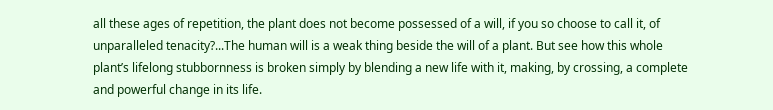all these ages of repetition, the plant does not become possessed of a will, if you so choose to call it, of unparalleled tenacity?...The human will is a weak thing beside the will of a plant. But see how this whole plant’s lifelong stubbornness is broken simply by blending a new life with it, making, by crossing, a complete and powerful change in its life.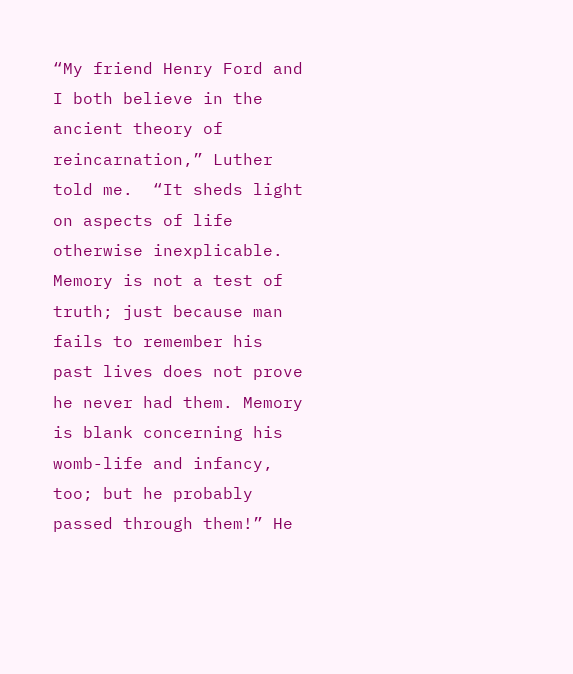“My friend Henry Ford and I both believe in the ancient theory of reincarnation,” Luther told me.  “It sheds light on aspects of life otherwise inexplicable. Memory is not a test of truth; just because man fails to remember his past lives does not prove he never had them. Memory is blank concerning his womb-life and infancy, too; but he probably passed through them!” He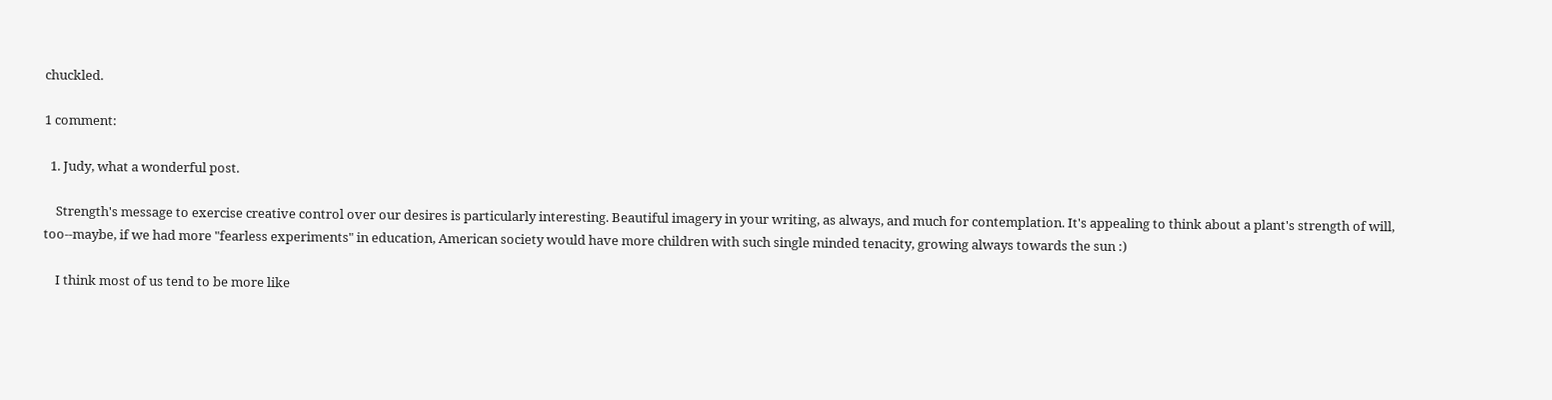chuckled.

1 comment:

  1. Judy, what a wonderful post.

    Strength's message to exercise creative control over our desires is particularly interesting. Beautiful imagery in your writing, as always, and much for contemplation. It's appealing to think about a plant's strength of will, too--maybe, if we had more "fearless experiments" in education, American society would have more children with such single minded tenacity, growing always towards the sun :)

    I think most of us tend to be more like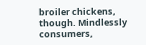broiler chickens, though. Mindlessly consumers,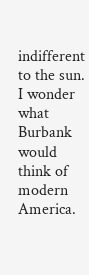indifferent to the sun. I wonder what Burbank would think of modern America.